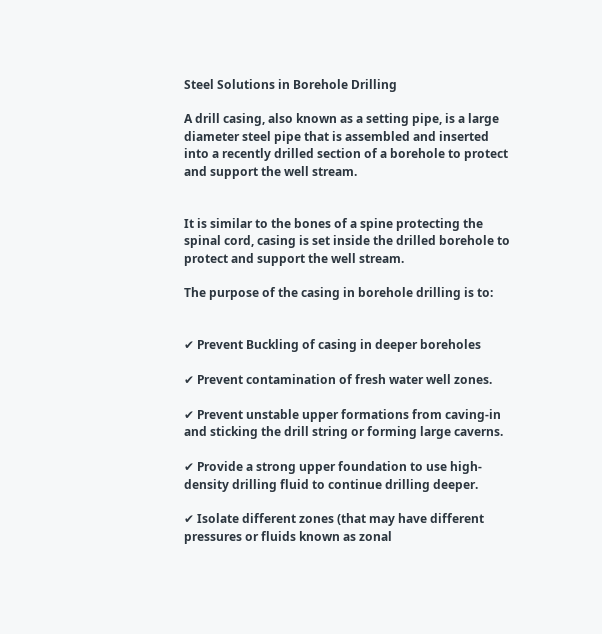Steel Solutions in Borehole Drilling

A drill casing, also known as a setting pipe, is a large diameter steel pipe that is assembled and inserted into a recently drilled section of a borehole to protect and support the well stream.


It is similar to the bones of a spine protecting the spinal cord, casing is set inside the drilled borehole to protect and support the well stream.

The purpose of the casing in borehole drilling is to:


✔ Prevent Buckling of casing in deeper boreholes

✔ Prevent contamination of fresh water well zones.

✔ Prevent unstable upper formations from caving-in and sticking the drill string or forming large caverns.

✔ Provide a strong upper foundation to use high-density drilling fluid to continue drilling deeper.

✔ Isolate different zones (that may have different pressures or fluids known as zonal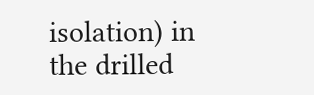isolation) in the drilled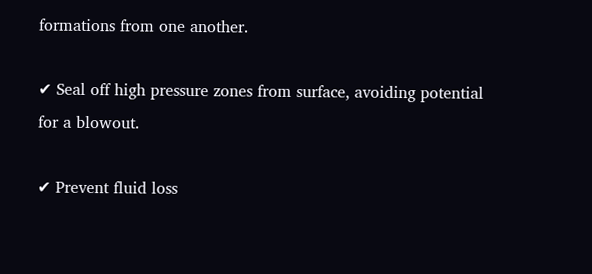formations from one another.

✔ Seal off high pressure zones from surface, avoiding potential for a blowout.

✔ Prevent fluid loss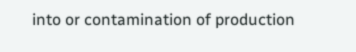into or contamination of production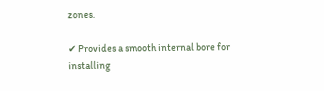zones.

✔ Provides a smooth internal bore for installing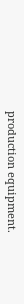production equipment.